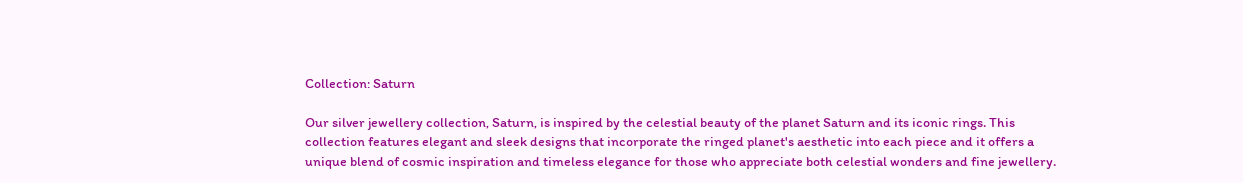Collection: Saturn

Our silver jewellery collection, Saturn, is inspired by the celestial beauty of the planet Saturn and its iconic rings. This collection features elegant and sleek designs that incorporate the ringed planet's aesthetic into each piece and it offers a unique blend of cosmic inspiration and timeless elegance for those who appreciate both celestial wonders and fine jewellery.